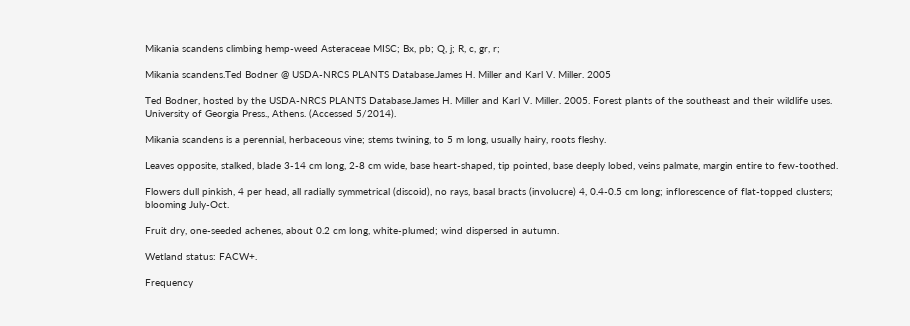Mikania scandens climbing hemp-weed Asteraceae MISC; Bx, pb; Q, j; R, c, gr, r;

Mikania scandens.Ted Bodner @ USDA-NRCS PLANTS Database.James H. Miller and Karl V. Miller. 2005

Ted Bodner, hosted by the USDA-NRCS PLANTS Database.James H. Miller and Karl V. Miller. 2005. Forest plants of the southeast and their wildlife uses. University of Georgia Press., Athens. (Accessed 5/2014).

Mikania scandens is a perennial, herbaceous vine; stems twining, to 5 m long, usually hairy, roots fleshy.

Leaves opposite, stalked, blade 3-14 cm long, 2-8 cm wide, base heart-shaped, tip pointed, base deeply lobed, veins palmate, margin entire to few-toothed.

Flowers dull pinkish, 4 per head, all radially symmetrical (discoid), no rays, basal bracts (involucre) 4, 0.4-0.5 cm long; inflorescence of flat-topped clusters; blooming July-Oct.

Fruit dry, one-seeded achenes, about 0.2 cm long, white-plumed; wind dispersed in autumn.

Wetland status: FACW+.

Frequency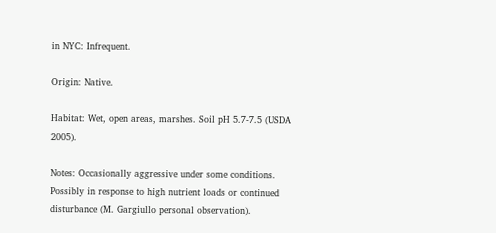in NYC: Infrequent.

Origin: Native.

Habitat: Wet, open areas, marshes. Soil pH 5.7-7.5 (USDA 2005).

Notes: Occasionally aggressive under some conditions. Possibly in response to high nutrient loads or continued disturbance (M. Gargiullo personal observation).